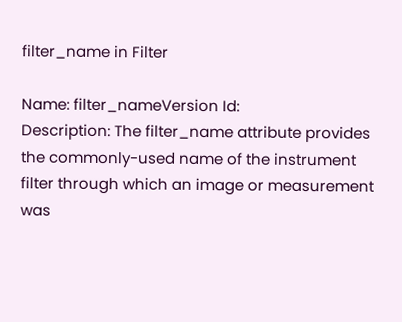filter_name in Filter

Name: filter_nameVersion Id:
Description: The filter_name attribute provides the commonly-used name of the instrument filter through which an image or measurement was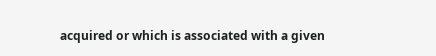acquired or which is associated with a given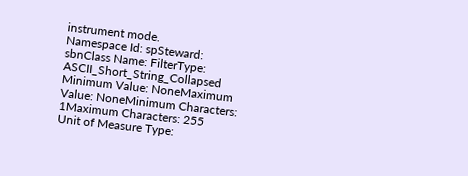instrument mode.
Namespace Id: spSteward: sbnClass Name: FilterType: ASCII_Short_String_Collapsed
Minimum Value: NoneMaximum Value: NoneMinimum Characters: 1Maximum Characters: 255
Unit of Measure Type: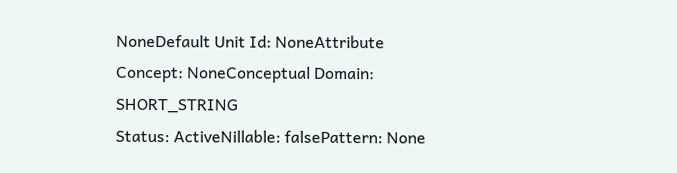NoneDefault Unit Id: NoneAttribute Concept: NoneConceptual Domain: SHORT_STRING
Status: ActiveNillable: falsePattern: None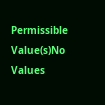Permissible Value(s)No Values